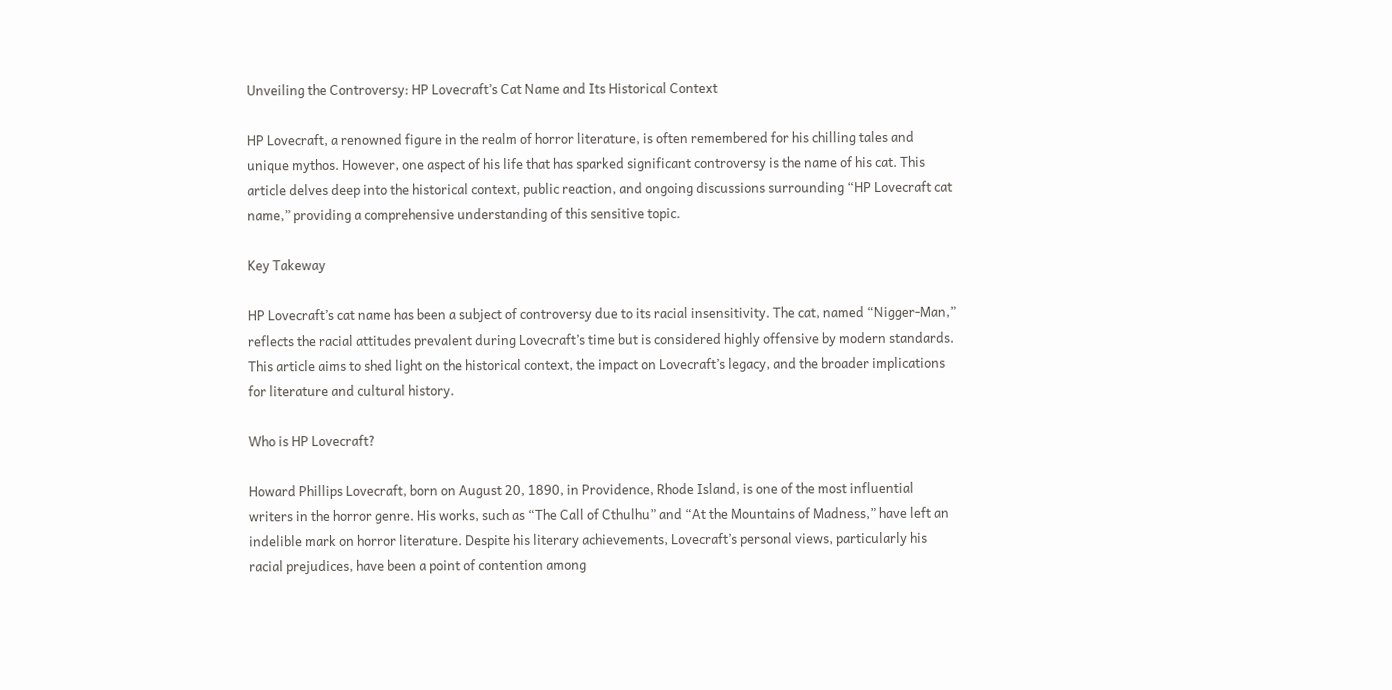Unveiling the Controversy: HP Lovecraft’s Cat Name and Its Historical Context

HP Lovecraft, a renowned figure in the realm of horror literature, is often remembered for his chilling tales and unique mythos. However, one aspect of his life that has sparked significant controversy is the name of his cat. This article delves deep into the historical context, public reaction, and ongoing discussions surrounding “HP Lovecraft cat name,” providing a comprehensive understanding of this sensitive topic.

Key Takeway

HP Lovecraft’s cat name has been a subject of controversy due to its racial insensitivity. The cat, named “Nigger-Man,” reflects the racial attitudes prevalent during Lovecraft’s time but is considered highly offensive by modern standards. This article aims to shed light on the historical context, the impact on Lovecraft’s legacy, and the broader implications for literature and cultural history.

Who is HP Lovecraft?

Howard Phillips Lovecraft, born on August 20, 1890, in Providence, Rhode Island, is one of the most influential writers in the horror genre. His works, such as “The Call of Cthulhu” and “At the Mountains of Madness,” have left an indelible mark on horror literature. Despite his literary achievements, Lovecraft’s personal views, particularly his racial prejudices, have been a point of contention among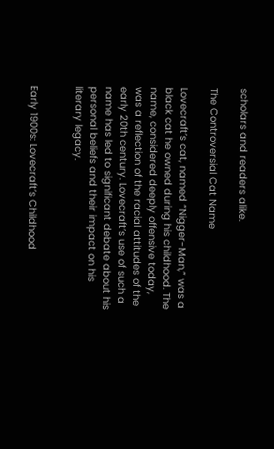scholars and readers alike.

The Controversial Cat Name

Lovecraft’s cat, named “Nigger-Man,” was a black cat he owned during his childhood. The name, considered deeply offensive today, was a reflection of the racial attitudes of the early 20th century. Lovecraft’s use of such a name has led to significant debate about his personal beliefs and their impact on his literary legacy.


Early 1900s: Lovecraft’s Childhood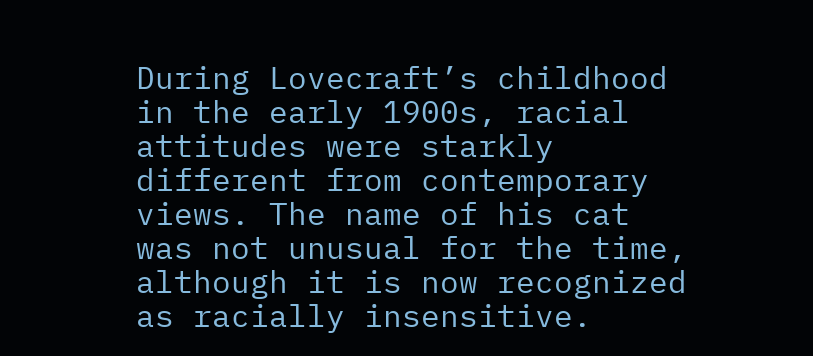During Lovecraft’s childhood in the early 1900s, racial attitudes were starkly different from contemporary views. The name of his cat was not unusual for the time, although it is now recognized as racially insensitive.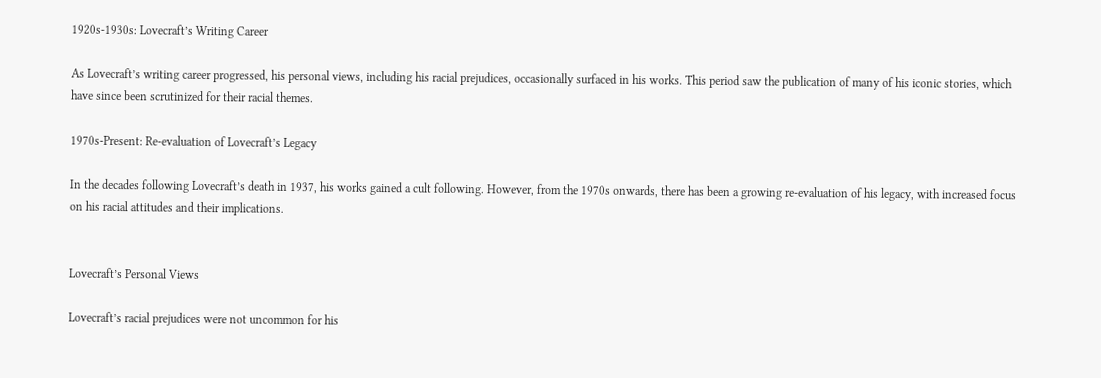1920s-1930s: Lovecraft’s Writing Career

As Lovecraft’s writing career progressed, his personal views, including his racial prejudices, occasionally surfaced in his works. This period saw the publication of many of his iconic stories, which have since been scrutinized for their racial themes.

1970s-Present: Re-evaluation of Lovecraft’s Legacy

In the decades following Lovecraft’s death in 1937, his works gained a cult following. However, from the 1970s onwards, there has been a growing re-evaluation of his legacy, with increased focus on his racial attitudes and their implications.


Lovecraft’s Personal Views

Lovecraft’s racial prejudices were not uncommon for his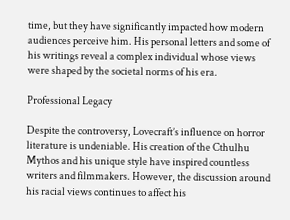time, but they have significantly impacted how modern audiences perceive him. His personal letters and some of his writings reveal a complex individual whose views were shaped by the societal norms of his era.

Professional Legacy

Despite the controversy, Lovecraft’s influence on horror literature is undeniable. His creation of the Cthulhu Mythos and his unique style have inspired countless writers and filmmakers. However, the discussion around his racial views continues to affect his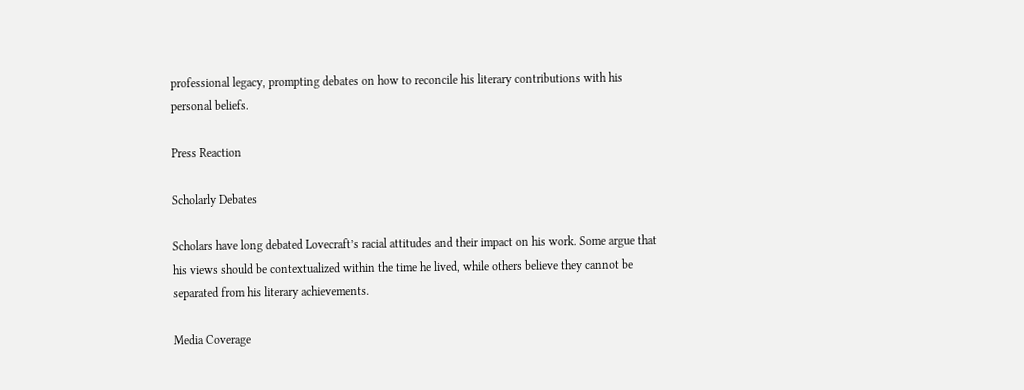professional legacy, prompting debates on how to reconcile his literary contributions with his personal beliefs.

Press Reaction

Scholarly Debates

Scholars have long debated Lovecraft’s racial attitudes and their impact on his work. Some argue that his views should be contextualized within the time he lived, while others believe they cannot be separated from his literary achievements.

Media Coverage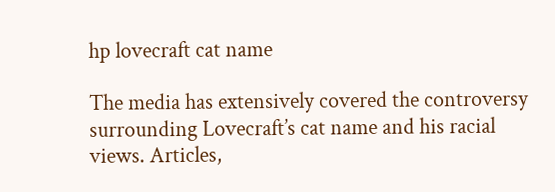hp lovecraft cat name

The media has extensively covered the controversy surrounding Lovecraft’s cat name and his racial views. Articles,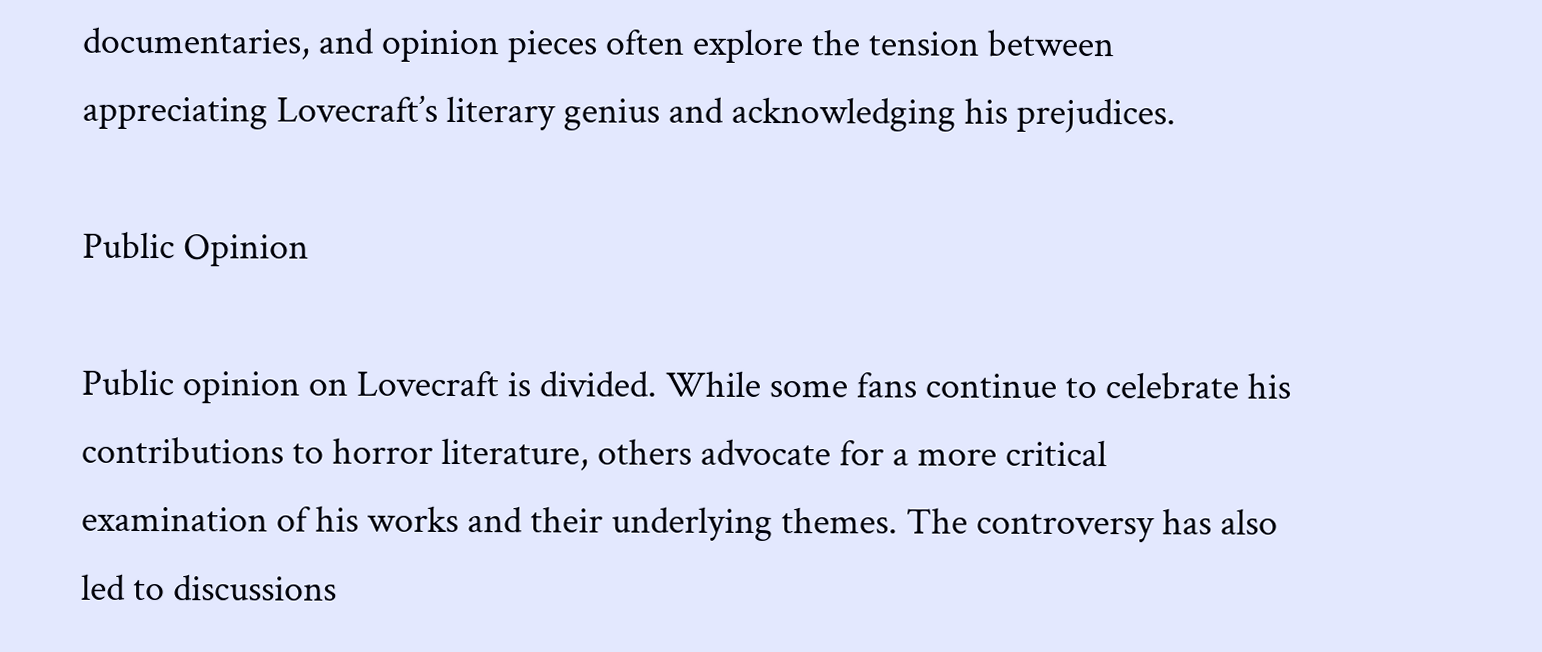documentaries, and opinion pieces often explore the tension between appreciating Lovecraft’s literary genius and acknowledging his prejudices.

Public Opinion

Public opinion on Lovecraft is divided. While some fans continue to celebrate his contributions to horror literature, others advocate for a more critical examination of his works and their underlying themes. The controversy has also led to discussions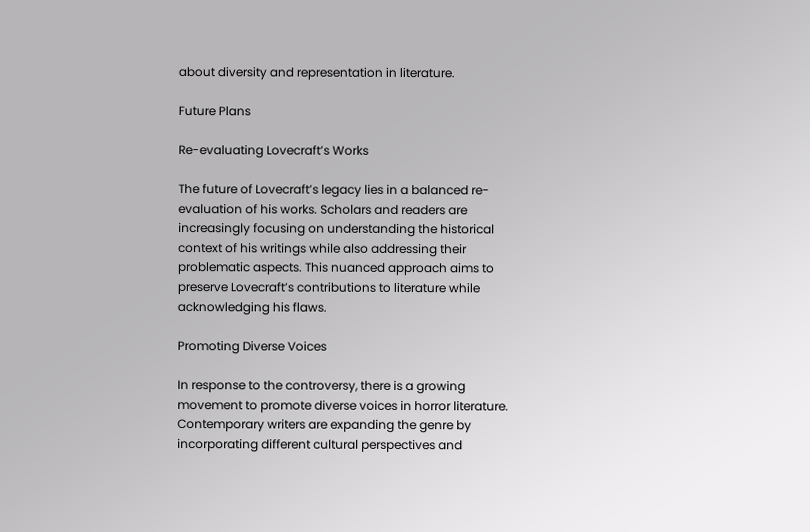about diversity and representation in literature.

Future Plans

Re-evaluating Lovecraft’s Works

The future of Lovecraft’s legacy lies in a balanced re-evaluation of his works. Scholars and readers are increasingly focusing on understanding the historical context of his writings while also addressing their problematic aspects. This nuanced approach aims to preserve Lovecraft’s contributions to literature while acknowledging his flaws.

Promoting Diverse Voices

In response to the controversy, there is a growing movement to promote diverse voices in horror literature. Contemporary writers are expanding the genre by incorporating different cultural perspectives and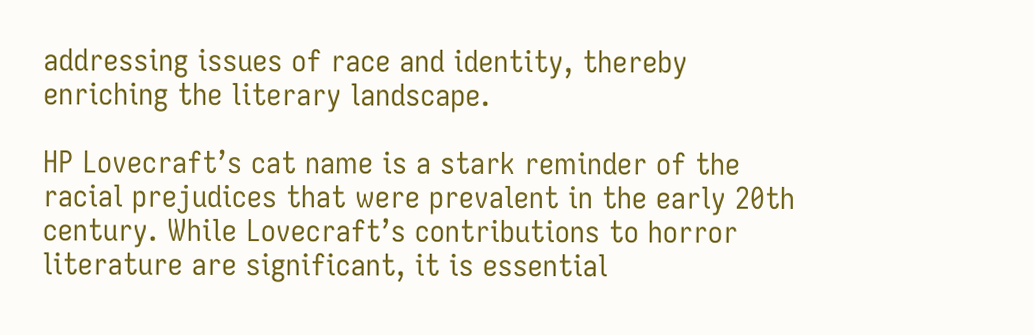addressing issues of race and identity, thereby enriching the literary landscape.

HP Lovecraft’s cat name is a stark reminder of the racial prejudices that were prevalent in the early 20th century. While Lovecraft’s contributions to horror literature are significant, it is essential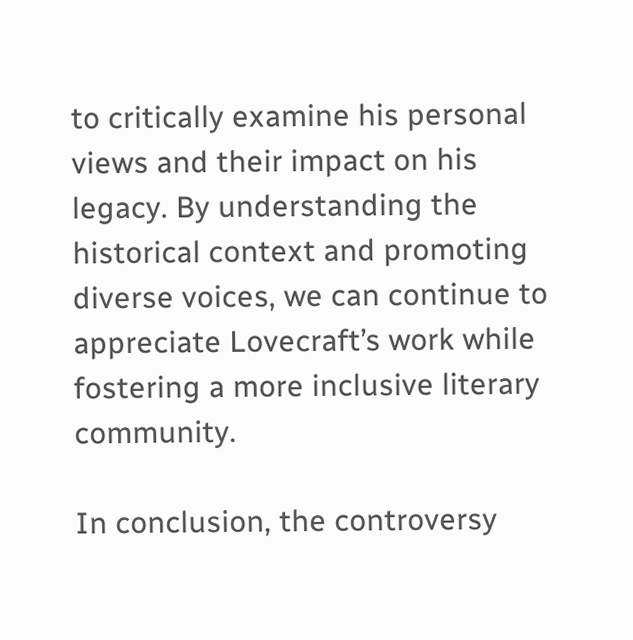to critically examine his personal views and their impact on his legacy. By understanding the historical context and promoting diverse voices, we can continue to appreciate Lovecraft’s work while fostering a more inclusive literary community.

In conclusion, the controversy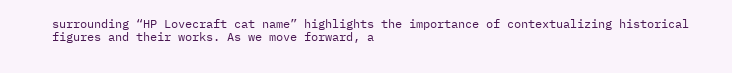surrounding “HP Lovecraft cat name” highlights the importance of contextualizing historical figures and their works. As we move forward, a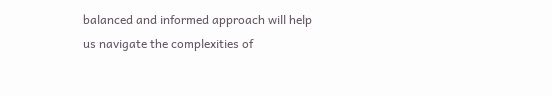balanced and informed approach will help us navigate the complexities of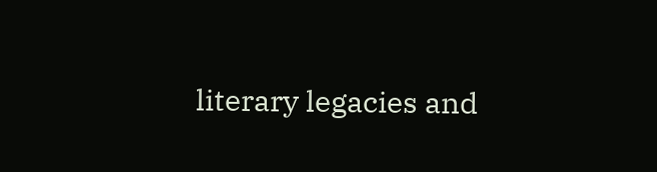literary legacies and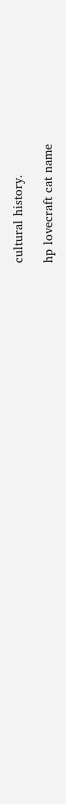cultural history.

hp lovecraft cat name